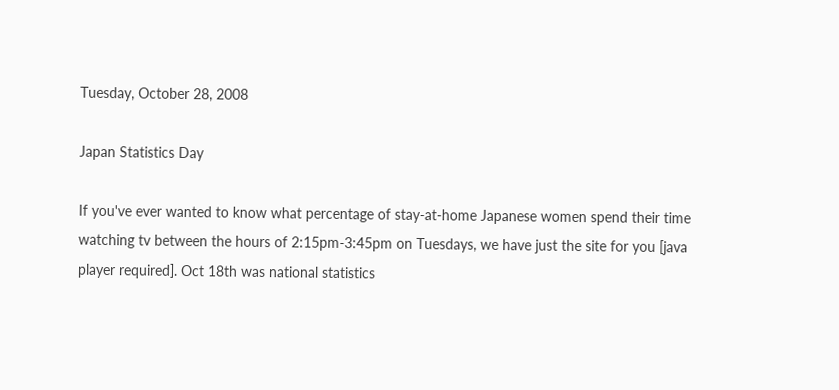Tuesday, October 28, 2008

Japan Statistics Day

If you've ever wanted to know what percentage of stay-at-home Japanese women spend their time watching tv between the hours of 2:15pm-3:45pm on Tuesdays, we have just the site for you [java player required]. Oct 18th was national statistics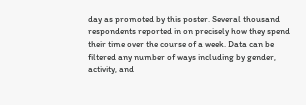day as promoted by this poster. Several thousand respondents reported in on precisely how they spend their time over the course of a week. Data can be filtered any number of ways including by gender, activity, and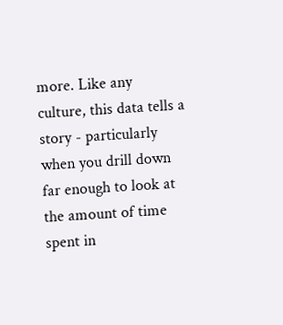more. Like any culture, this data tells a story - particularly when you drill down far enough to look at the amount of time spent in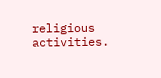religious activities.